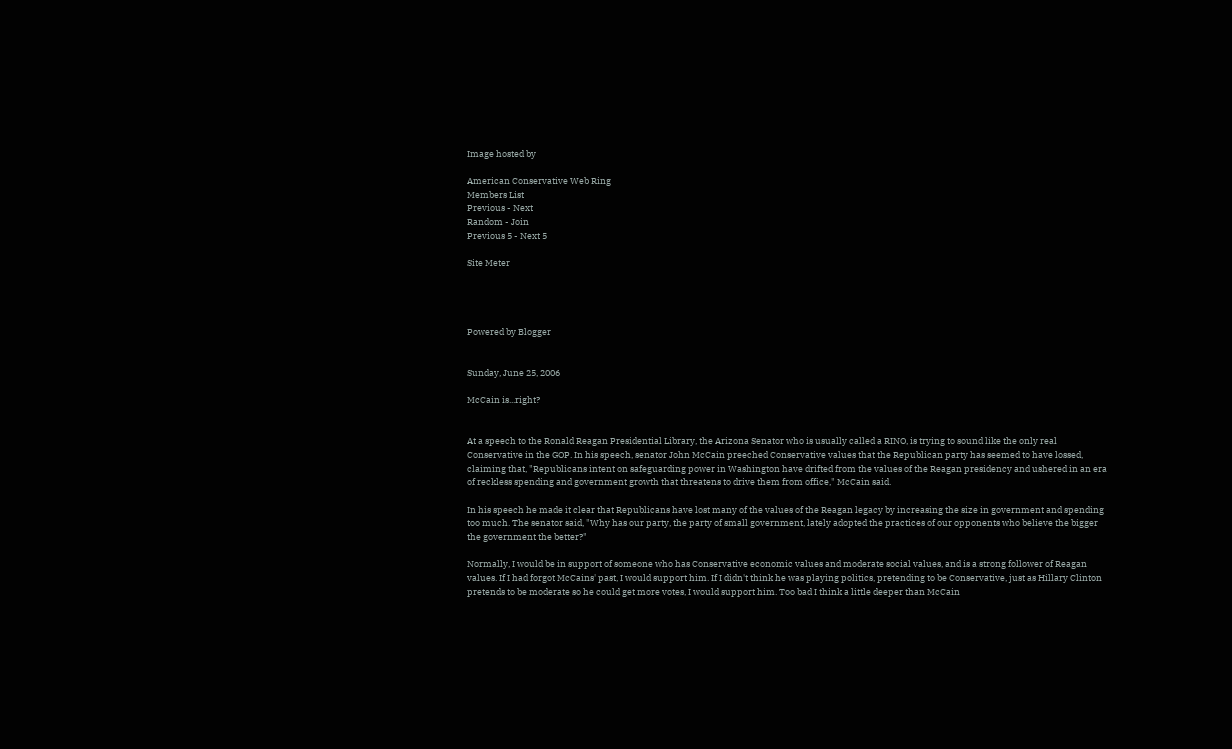Image hosted by

American Conservative Web Ring
Members List
Previous - Next
Random - Join
Previous 5 - Next 5

Site Meter




Powered by Blogger


Sunday, June 25, 2006

McCain is...right?


At a speech to the Ronald Reagan Presidential Library, the Arizona Senator who is usually called a RINO, is trying to sound like the only real Conservative in the GOP. In his speech, senator John McCain preeched Conservative values that the Republican party has seemed to have lossed, claiming that, "Republicans intent on safeguarding power in Washington have drifted from the values of the Reagan presidency and ushered in an era of reckless spending and government growth that threatens to drive them from office," McCain said.

In his speech he made it clear that Republicans have lost many of the values of the Reagan legacy by increasing the size in government and spending too much. The senator said, "Why has our party, the party of small government, lately adopted the practices of our opponents who believe the bigger the government the better?"

Normally, I would be in support of someone who has Conservative economic values and moderate social values, and is a strong follower of Reagan values. If I had forgot McCains' past, I would support him. If I didn't think he was playing politics, pretending to be Conservative, just as Hillary Clinton pretends to be moderate so he could get more votes, I would support him. Too bad I think a little deeper than McCain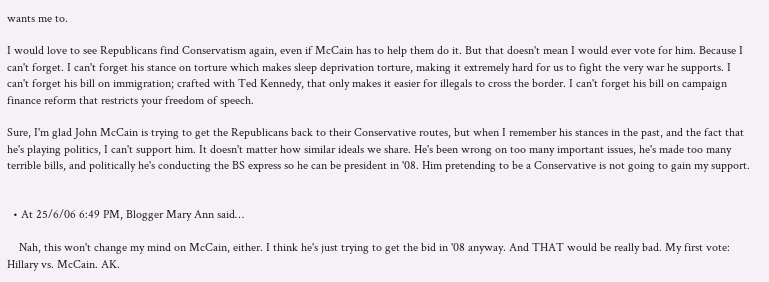wants me to.

I would love to see Republicans find Conservatism again, even if McCain has to help them do it. But that doesn't mean I would ever vote for him. Because I can't forget. I can't forget his stance on torture which makes sleep deprivation torture, making it extremely hard for us to fight the very war he supports. I can't forget his bill on immigration; crafted with Ted Kennedy, that only makes it easier for illegals to cross the border. I can't forget his bill on campaign finance reform that restricts your freedom of speech.

Sure, I'm glad John McCain is trying to get the Republicans back to their Conservative routes, but when I remember his stances in the past, and the fact that he's playing politics, I can't support him. It doesn't matter how similar ideals we share. He's been wrong on too many important issues, he's made too many terrible bills, and politically he's conducting the BS express so he can be president in '08. Him pretending to be a Conservative is not going to gain my support.


  • At 25/6/06 6:49 PM, Blogger Mary Ann said…

    Nah, this won't change my mind on McCain, either. I think he's just trying to get the bid in '08 anyway. And THAT would be really bad. My first vote: Hillary vs. McCain. AK.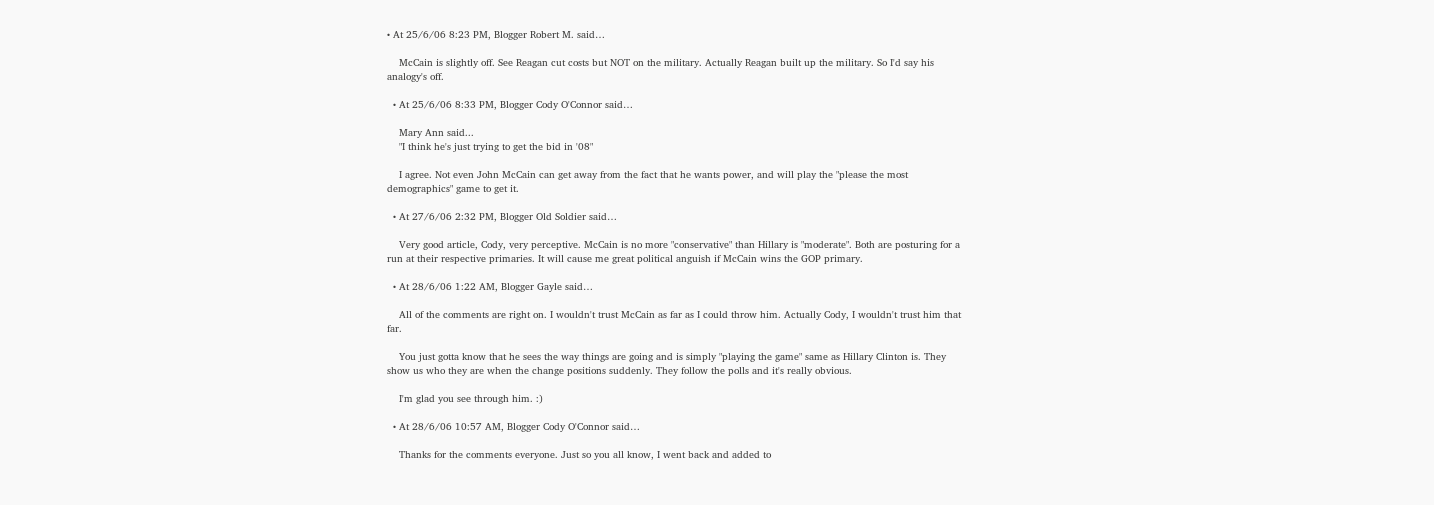• At 25/6/06 8:23 PM, Blogger Robert M. said…

    McCain is slightly off. See Reagan cut costs but NOT on the military. Actually Reagan built up the military. So I'd say his analogy's off.

  • At 25/6/06 8:33 PM, Blogger Cody O'Connor said…

    Mary Ann said...
    "I think he's just trying to get the bid in '08"

    I agree. Not even John McCain can get away from the fact that he wants power, and will play the "please the most demographics" game to get it.

  • At 27/6/06 2:32 PM, Blogger Old Soldier said…

    Very good article, Cody, very perceptive. McCain is no more "conservative" than Hillary is "moderate". Both are posturing for a run at their respective primaries. It will cause me great political anguish if McCain wins the GOP primary.

  • At 28/6/06 1:22 AM, Blogger Gayle said…

    All of the comments are right on. I wouldn't trust McCain as far as I could throw him. Actually Cody, I wouldn't trust him that far.

    You just gotta know that he sees the way things are going and is simply "playing the game" same as Hillary Clinton is. They show us who they are when the change positions suddenly. They follow the polls and it's really obvious.

    I'm glad you see through him. :)

  • At 28/6/06 10:57 AM, Blogger Cody O'Connor said…

    Thanks for the comments everyone. Just so you all know, I went back and added to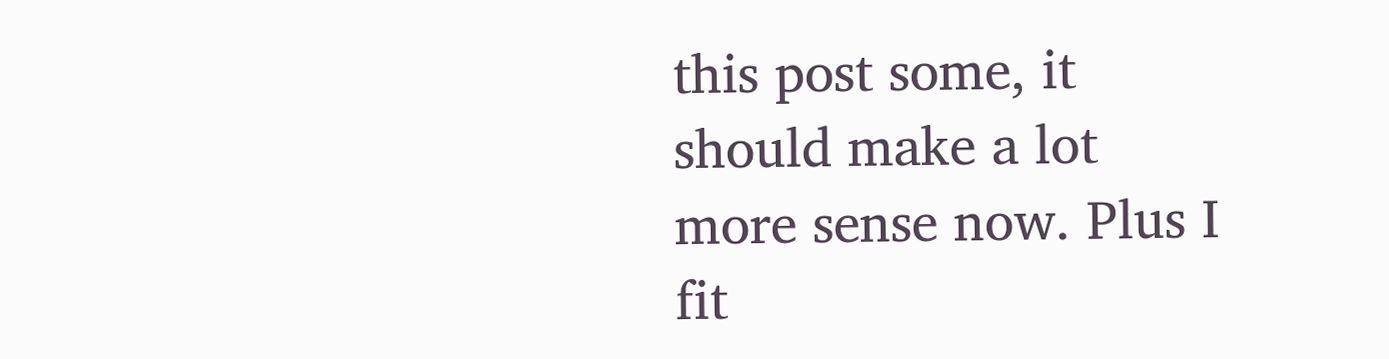this post some, it should make a lot more sense now. Plus I fit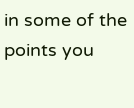in some of the points you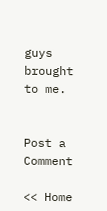guys brought to me.


Post a Comment

<< Home